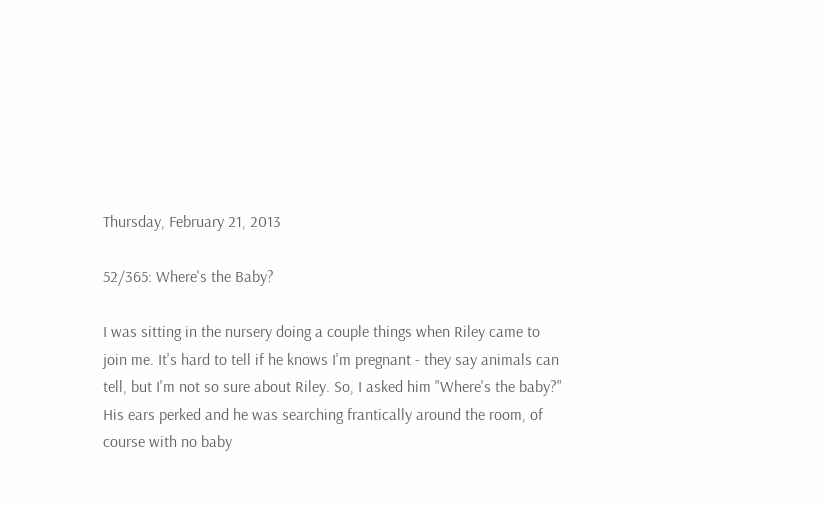Thursday, February 21, 2013

52/365: Where's the Baby?

I was sitting in the nursery doing a couple things when Riley came to join me. It's hard to tell if he knows I'm pregnant - they say animals can tell, but I'm not so sure about Riley. So, I asked him "Where's the baby?" His ears perked and he was searching frantically around the room, of course with no baby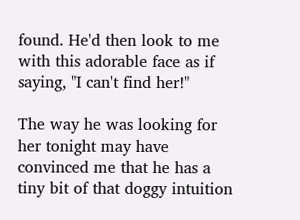found. He'd then look to me with this adorable face as if saying, "I can't find her!"

The way he was looking for her tonight may have convinced me that he has a tiny bit of that doggy intuition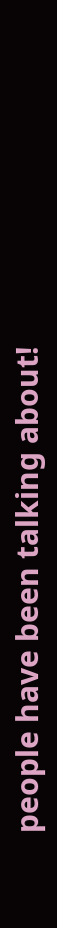people have been talking about!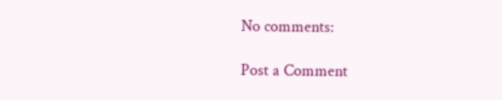No comments:

Post a Comment